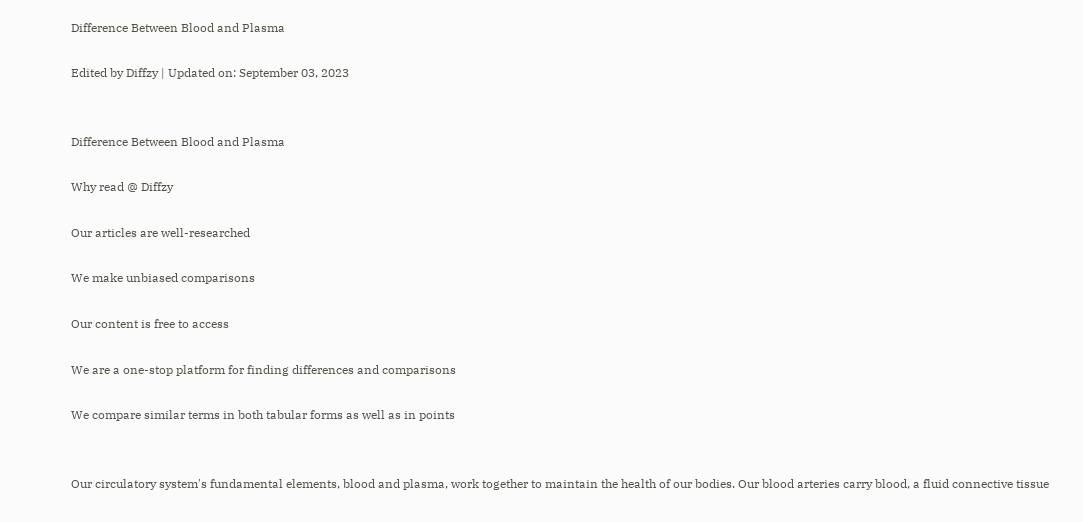Difference Between Blood and Plasma

Edited by Diffzy | Updated on: September 03, 2023


Difference Between Blood and Plasma

Why read @ Diffzy

Our articles are well-researched

We make unbiased comparisons

Our content is free to access

We are a one-stop platform for finding differences and comparisons

We compare similar terms in both tabular forms as well as in points


Our circulatory system's fundamental elements, blood and plasma, work together to maintain the health of our bodies. Our blood arteries carry blood, a fluid connective tissue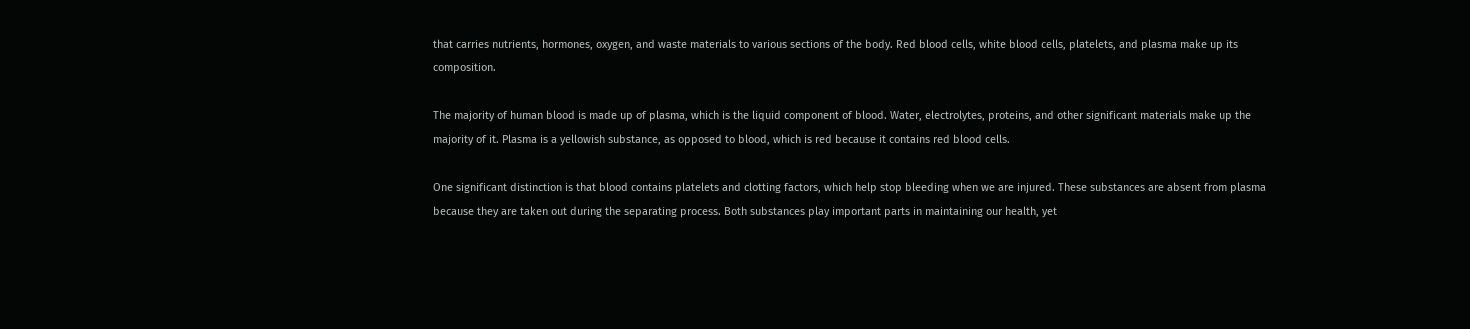that carries nutrients, hormones, oxygen, and waste materials to various sections of the body. Red blood cells, white blood cells, platelets, and plasma make up its composition.

The majority of human blood is made up of plasma, which is the liquid component of blood. Water, electrolytes, proteins, and other significant materials make up the majority of it. Plasma is a yellowish substance, as opposed to blood, which is red because it contains red blood cells.

One significant distinction is that blood contains platelets and clotting factors, which help stop bleeding when we are injured. These substances are absent from plasma because they are taken out during the separating process. Both substances play important parts in maintaining our health, yet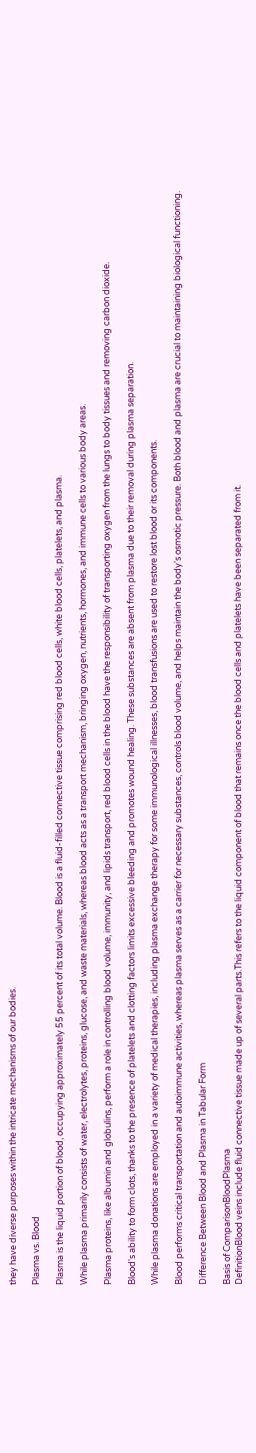they have diverse purposes within the intricate mechanisms of our bodies.

Plasma vs. Blood

Plasma is the liquid portion of blood, occupying approximately 55 percent of its total volume. Blood is a fluid-filled connective tissue comprising red blood cells, white blood cells, platelets, and plasma.

While plasma primarily consists of water, electrolytes, proteins, glucose, and waste materials, whereas blood acts as a transport mechanism, bringing oxygen, nutrients, hormones, and immune cells to various body areas.

Plasma proteins, like albumin and globulins, perform a role in controlling blood volume, immunity, and lipids transport, red blood cells in the blood have the responsibility of transporting oxygen from the lungs to body tissues and removing carbon dioxide.

Blood's ability to form clots, thanks to the presence of platelets and clotting factors limits excessive bleeding and promotes wound healing. These substances are absent from plasma due to their removal during plasma separation.

While plasma donations are employed in a variety of medical therapies, including plasma exchange therapy for some immunological illnesses, blood transfusions are used to restore lost blood or its components.

Blood performs critical transportation and autoimmune activities, whereas plasma serves as a carrier for necessary substances, controls blood volume, and helps maintain the body's osmotic pressure. Both blood and plasma are crucial to maintaining biological functioning.

Difference Between Blood and Plasma in Tabular Form

Basis of ComparisonBloodPlasma
DefinitionBlood veins include fluid connective tissue made up of several parts.This refers to the liquid component of blood that remains once the blood cells and platelets have been separated from it.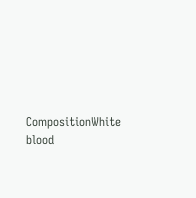CompositionWhite blood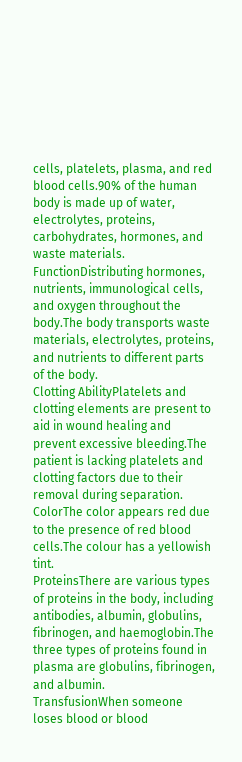cells, platelets, plasma, and red blood cells.90% of the human body is made up of water, electrolytes, proteins, carbohydrates, hormones, and waste materials.
FunctionDistributing hormones, nutrients, immunological cells, and oxygen throughout the body.The body transports waste materials, electrolytes, proteins, and nutrients to different parts of the body.
Clotting AbilityPlatelets and clotting elements are present to aid in wound healing and prevent excessive bleeding.The patient is lacking platelets and clotting factors due to their removal during separation.
ColorThe color appears red due to the presence of red blood cells.The colour has a yellowish tint.
ProteinsThere are various types of proteins in the body, including antibodies, albumin, globulins, fibrinogen, and haemoglobin.The three types of proteins found in plasma are globulins, fibrinogen, and albumin.
TransfusionWhen someone loses blood or blood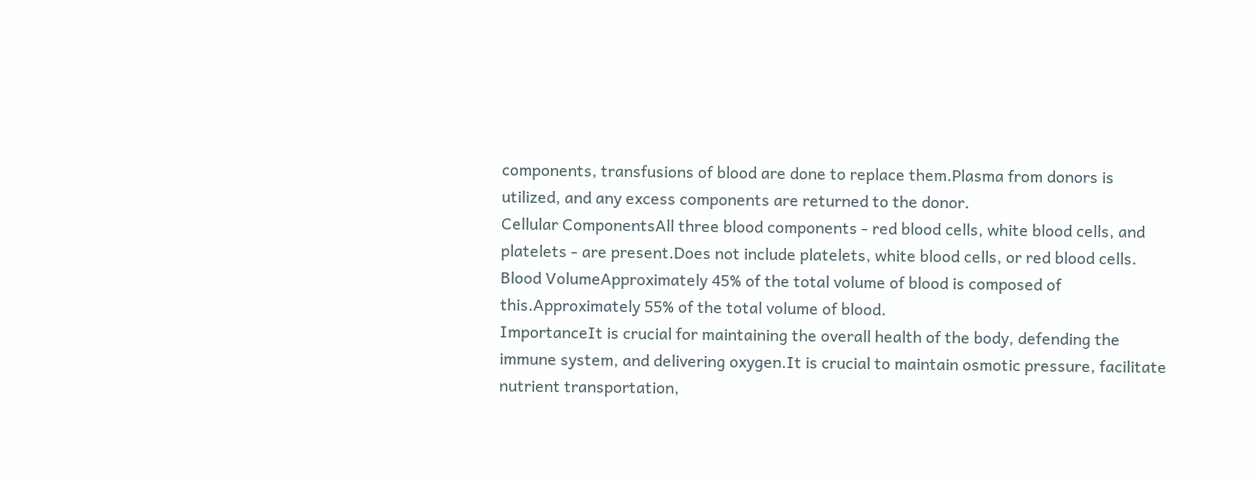components, transfusions of blood are done to replace them.Plasma from donors is utilized, and any excess components are returned to the donor.
Cellular ComponentsAll three blood components - red blood cells, white blood cells, and platelets - are present.Does not include platelets, white blood cells, or red blood cells.
Blood VolumeApproximately 45% of the total volume of blood is composed of this.Approximately 55% of the total volume of blood.
ImportanceIt is crucial for maintaining the overall health of the body, defending the immune system, and delivering oxygen.It is crucial to maintain osmotic pressure, facilitate nutrient transportation,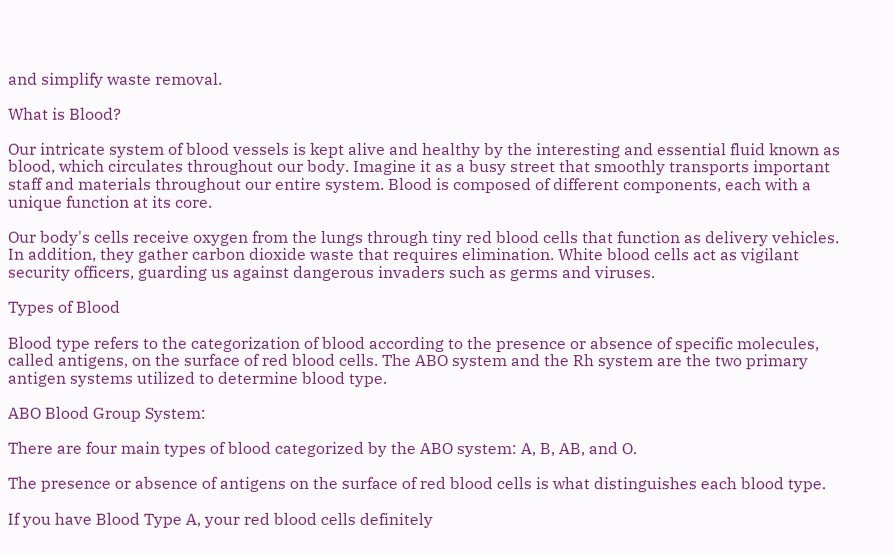and simplify waste removal.

What is Blood?

Our intricate system of blood vessels is kept alive and healthy by the interesting and essential fluid known as blood, which circulates throughout our body. Imagine it as a busy street that smoothly transports important staff and materials throughout our entire system. Blood is composed of different components, each with a unique function at its core.

Our body's cells receive oxygen from the lungs through tiny red blood cells that function as delivery vehicles. In addition, they gather carbon dioxide waste that requires elimination. White blood cells act as vigilant security officers, guarding us against dangerous invaders such as germs and viruses.

Types of Blood

Blood type refers to the categorization of blood according to the presence or absence of specific molecules, called antigens, on the surface of red blood cells. The ABO system and the Rh system are the two primary antigen systems utilized to determine blood type.

ABO Blood Group System:

There are four main types of blood categorized by the ABO system: A, B, AB, and O.

The presence or absence of antigens on the surface of red blood cells is what distinguishes each blood type.

If you have Blood Type A, your red blood cells definitely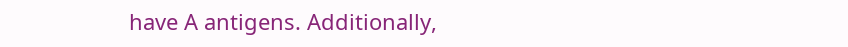have A antigens. Additionally,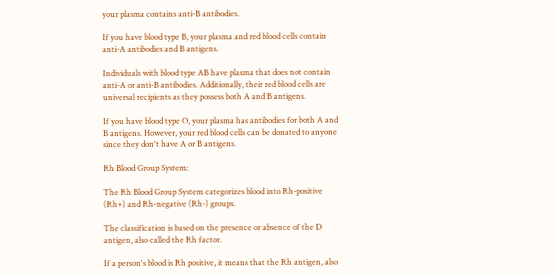your plasma contains anti-B antibodies.

If you have blood type B, your plasma and red blood cells contain anti-A antibodies and B antigens.

Individuals with blood type AB have plasma that does not contain anti-A or anti-B antibodies. Additionally, their red blood cells are universal recipients as they possess both A and B antigens.

If you have blood type O, your plasma has antibodies for both A and B antigens. However, your red blood cells can be donated to anyone since they don't have A or B antigens.

Rh Blood Group System:

The Rh Blood Group System categorizes blood into Rh-positive (Rh+) and Rh-negative (Rh-) groups.

The classification is based on the presence or absence of the D antigen, also called the Rh factor.

If a person's blood is Rh positive, it means that the Rh antigen, also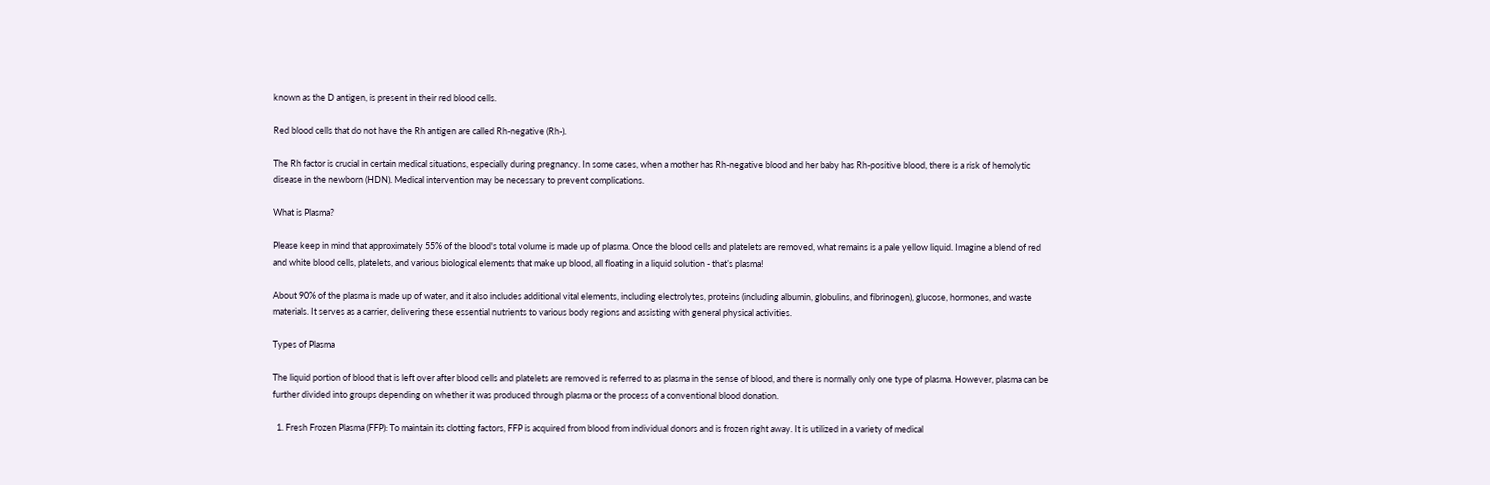known as the D antigen, is present in their red blood cells.

Red blood cells that do not have the Rh antigen are called Rh-negative (Rh-).

The Rh factor is crucial in certain medical situations, especially during pregnancy. In some cases, when a mother has Rh-negative blood and her baby has Rh-positive blood, there is a risk of hemolytic disease in the newborn (HDN). Medical intervention may be necessary to prevent complications.

What is Plasma?

Please keep in mind that approximately 55% of the blood's total volume is made up of plasma. Once the blood cells and platelets are removed, what remains is a pale yellow liquid. Imagine a blend of red and white blood cells, platelets, and various biological elements that make up blood, all floating in a liquid solution - that’s plasma!

About 90% of the plasma is made up of water, and it also includes additional vital elements, including electrolytes, proteins (including albumin, globulins, and fibrinogen), glucose, hormones, and waste materials. It serves as a carrier, delivering these essential nutrients to various body regions and assisting with general physical activities.

Types of Plasma

The liquid portion of blood that is left over after blood cells and platelets are removed is referred to as plasma in the sense of blood, and there is normally only one type of plasma. However, plasma can be further divided into groups depending on whether it was produced through plasma or the process of a conventional blood donation.

  1. Fresh Frozen Plasma (FFP): To maintain its clotting factors, FFP is acquired from blood from individual donors and is frozen right away. It is utilized in a variety of medical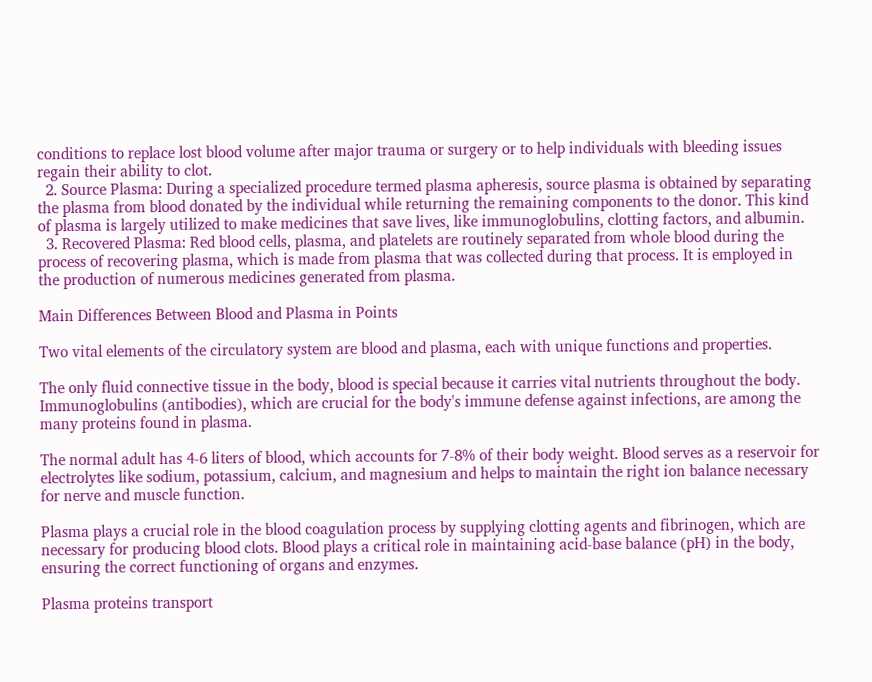conditions to replace lost blood volume after major trauma or surgery or to help individuals with bleeding issues regain their ability to clot.
  2. Source Plasma: During a specialized procedure termed plasma apheresis, source plasma is obtained by separating the plasma from blood donated by the individual while returning the remaining components to the donor. This kind of plasma is largely utilized to make medicines that save lives, like immunoglobulins, clotting factors, and albumin.
  3. Recovered Plasma: Red blood cells, plasma, and platelets are routinely separated from whole blood during the process of recovering plasma, which is made from plasma that was collected during that process. It is employed in the production of numerous medicines generated from plasma.

Main Differences Between Blood and Plasma in Points

Two vital elements of the circulatory system are blood and plasma, each with unique functions and properties.

The only fluid connective tissue in the body, blood is special because it carries vital nutrients throughout the body. Immunoglobulins (antibodies), which are crucial for the body's immune defense against infections, are among the many proteins found in plasma.

The normal adult has 4-6 liters of blood, which accounts for 7-8% of their body weight. Blood serves as a reservoir for electrolytes like sodium, potassium, calcium, and magnesium and helps to maintain the right ion balance necessary for nerve and muscle function.

Plasma plays a crucial role in the blood coagulation process by supplying clotting agents and fibrinogen, which are necessary for producing blood clots. Blood plays a critical role in maintaining acid-base balance (pH) in the body, ensuring the correct functioning of organs and enzymes.

Plasma proteins transport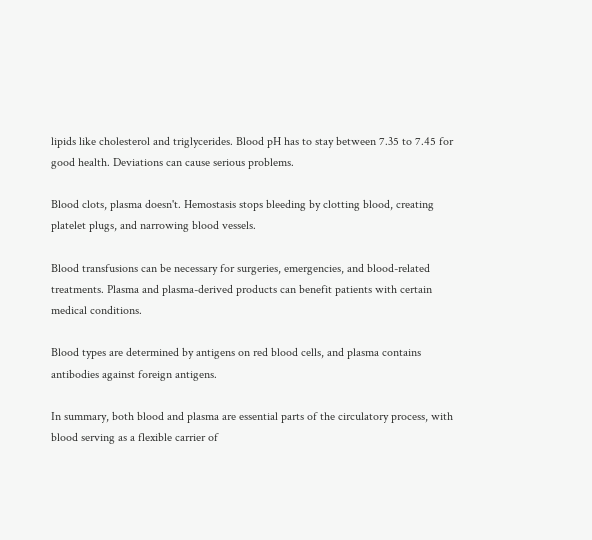lipids like cholesterol and triglycerides. Blood pH has to stay between 7.35 to 7.45 for good health. Deviations can cause serious problems.

Blood clots, plasma doesn't. Hemostasis stops bleeding by clotting blood, creating platelet plugs, and narrowing blood vessels.

Blood transfusions can be necessary for surgeries, emergencies, and blood-related treatments. Plasma and plasma-derived products can benefit patients with certain medical conditions.

Blood types are determined by antigens on red blood cells, and plasma contains antibodies against foreign antigens.

In summary, both blood and plasma are essential parts of the circulatory process, with blood serving as a flexible carrier of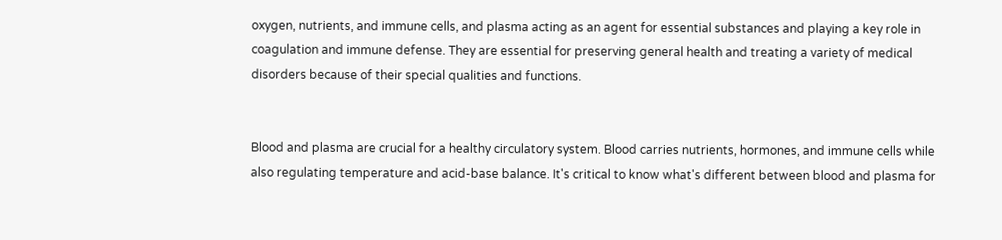oxygen, nutrients, and immune cells, and plasma acting as an agent for essential substances and playing a key role in coagulation and immune defense. They are essential for preserving general health and treating a variety of medical disorders because of their special qualities and functions.


Blood and plasma are crucial for a healthy circulatory system. Blood carries nutrients, hormones, and immune cells while also regulating temperature and acid-base balance. It's critical to know what's different between blood and plasma for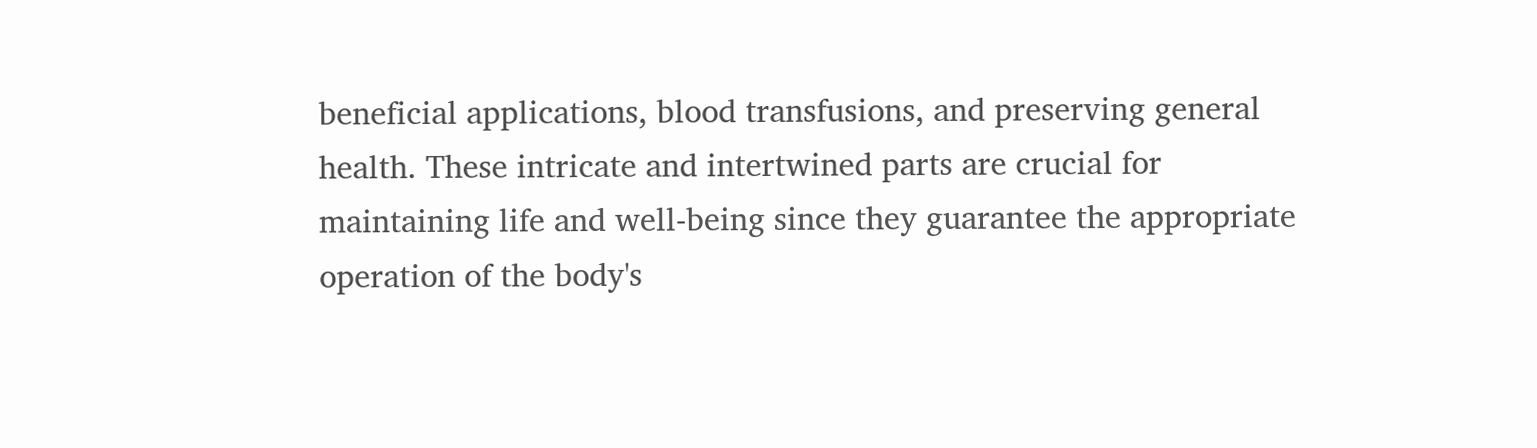beneficial applications, blood transfusions, and preserving general health. These intricate and intertwined parts are crucial for maintaining life and well-being since they guarantee the appropriate operation of the body's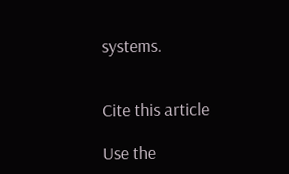systems.


Cite this article

Use the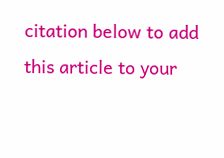citation below to add this article to your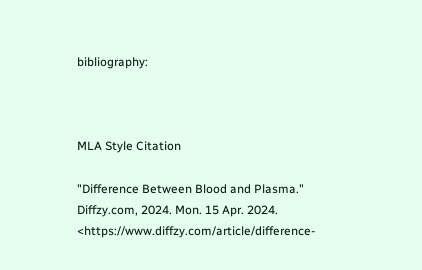bibliography:



MLA Style Citation

"Difference Between Blood and Plasma." Diffzy.com, 2024. Mon. 15 Apr. 2024. <https://www.diffzy.com/article/difference-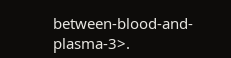between-blood-and-plasma-3>.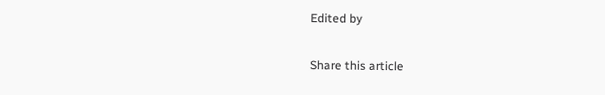Edited by

Share this article